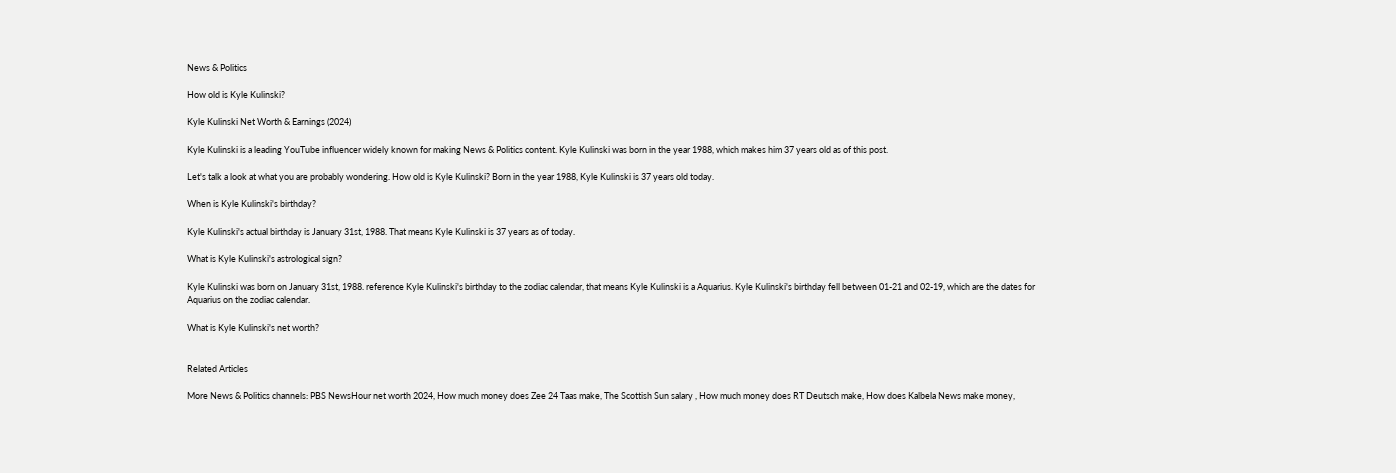News & Politics

How old is Kyle Kulinski?

Kyle Kulinski Net Worth & Earnings (2024)

Kyle Kulinski is a leading YouTube influencer widely known for making News & Politics content. Kyle Kulinski was born in the year 1988, which makes him 37 years old as of this post.

Let's talk a look at what you are probably wondering. How old is Kyle Kulinski? Born in the year 1988, Kyle Kulinski is 37 years old today.

When is Kyle Kulinski's birthday?

Kyle Kulinski's actual birthday is January 31st, 1988. That means Kyle Kulinski is 37 years as of today.

What is Kyle Kulinski's astrological sign?

Kyle Kulinski was born on January 31st, 1988. reference Kyle Kulinski's birthday to the zodiac calendar, that means Kyle Kulinski is a Aquarius. Kyle Kulinski's birthday fell between 01-21 and 02-19, which are the dates for Aquarius on the zodiac calendar.

What is Kyle Kulinski's net worth?


Related Articles

More News & Politics channels: PBS NewsHour net worth 2024, How much money does Zee 24 Taas make, The Scottish Sun salary , How much money does RT Deutsch make, How does Kalbela News make money,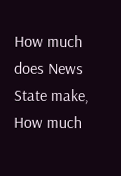How much does News State make, How much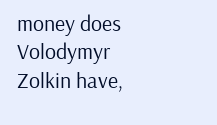money does Volodymyr Zolkin have,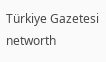Türkiye Gazetesi networth